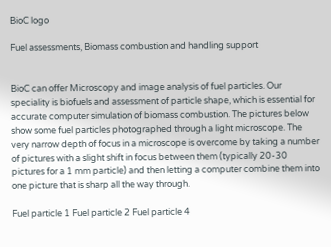BioC logo

Fuel assessments, Biomass combustion and handling support


BioC can offer Microscopy and image analysis of fuel particles. Our speciality is biofuels and assessment of particle shape, which is essential for accurate computer simulation of biomass combustion. The pictures below show some fuel particles photographed through a light microscope. The very narrow depth of focus in a microscope is overcome by taking a number of pictures with a slight shift in focus between them (typically 20-30 pictures for a 1 mm particle) and then letting a computer combine them into one picture that is sharp all the way through.

Fuel particle 1 Fuel particle 2 Fuel particle 4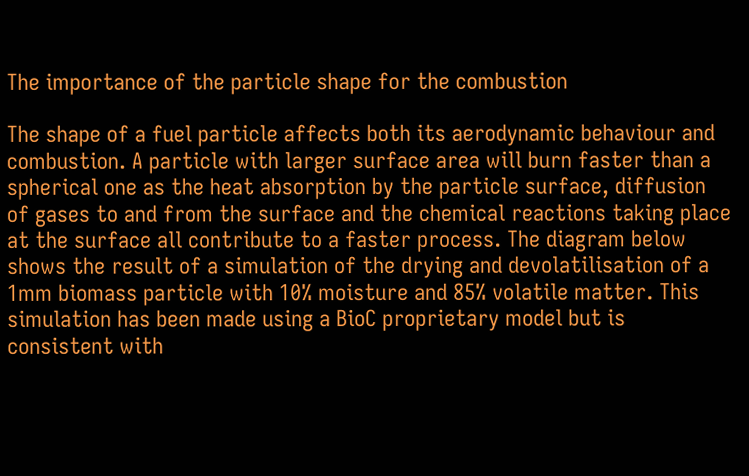The importance of the particle shape for the combustion

The shape of a fuel particle affects both its aerodynamic behaviour and combustion. A particle with larger surface area will burn faster than a spherical one as the heat absorption by the particle surface, diffusion of gases to and from the surface and the chemical reactions taking place at the surface all contribute to a faster process. The diagram below shows the result of a simulation of the drying and devolatilisation of a 1mm biomass particle with 10% moisture and 85% volatile matter. This simulation has been made using a BioC proprietary model but is consistent with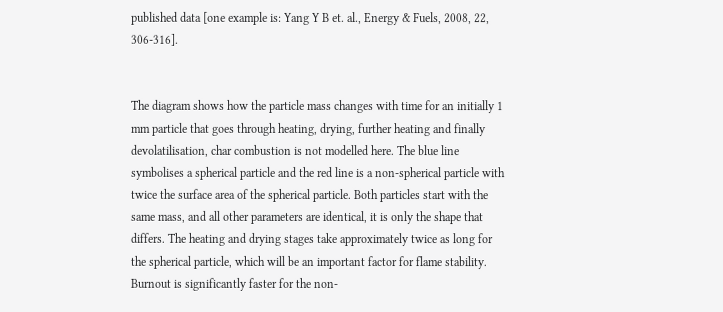published data [one example is: Yang Y B et. al., Energy & Fuels, 2008, 22, 306-316].


The diagram shows how the particle mass changes with time for an initially 1 mm particle that goes through heating, drying, further heating and finally devolatilisation, char combustion is not modelled here. The blue line symbolises a spherical particle and the red line is a non-spherical particle with twice the surface area of the spherical particle. Both particles start with the same mass, and all other parameters are identical, it is only the shape that differs. The heating and drying stages take approximately twice as long for the spherical particle, which will be an important factor for flame stability. Burnout is significantly faster for the non-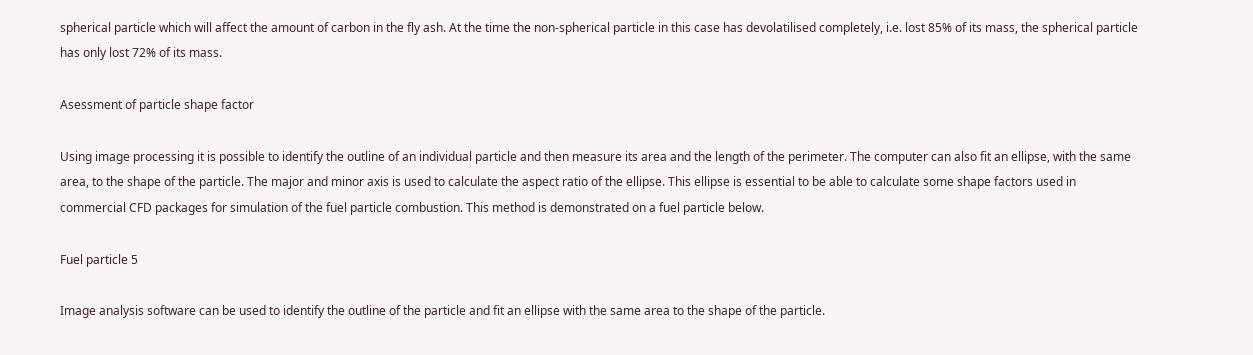spherical particle which will affect the amount of carbon in the fly ash. At the time the non-spherical particle in this case has devolatilised completely, i.e. lost 85% of its mass, the spherical particle has only lost 72% of its mass.

Asessment of particle shape factor

Using image processing it is possible to identify the outline of an individual particle and then measure its area and the length of the perimeter. The computer can also fit an ellipse, with the same area, to the shape of the particle. The major and minor axis is used to calculate the aspect ratio of the ellipse. This ellipse is essential to be able to calculate some shape factors used in commercial CFD packages for simulation of the fuel particle combustion. This method is demonstrated on a fuel particle below.

Fuel particle 5

Image analysis software can be used to identify the outline of the particle and fit an ellipse with the same area to the shape of the particle.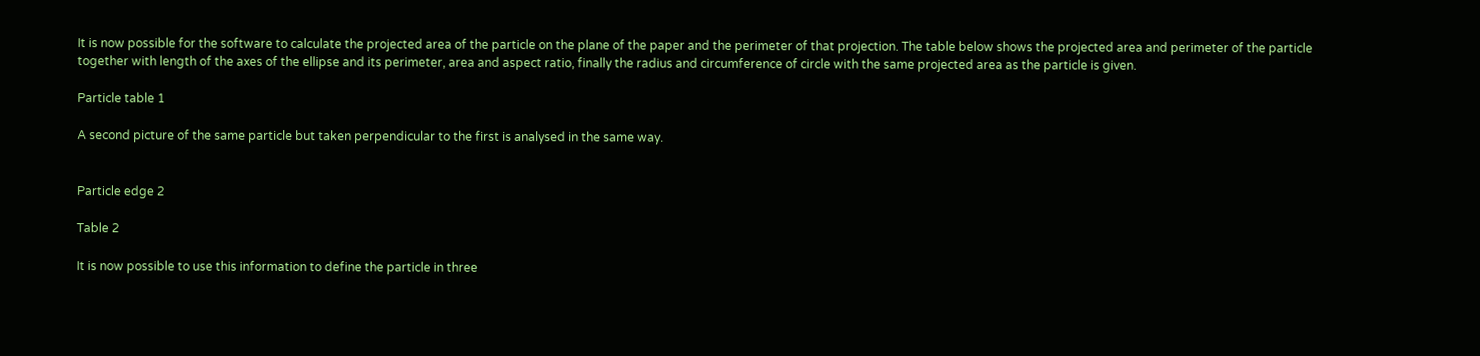It is now possible for the software to calculate the projected area of the particle on the plane of the paper and the perimeter of that projection. The table below shows the projected area and perimeter of the particle together with length of the axes of the ellipse and its perimeter, area and aspect ratio, finally the radius and circumference of circle with the same projected area as the particle is given.

Particle table 1

A second picture of the same particle but taken perpendicular to the first is analysed in the same way.


Particle edge 2

Table 2

It is now possible to use this information to define the particle in three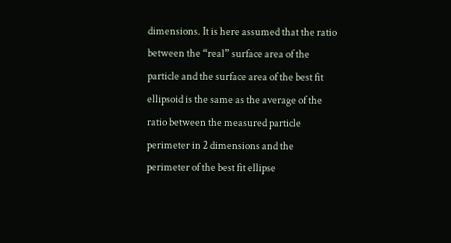dimensions. It is here assumed that the ratio between the “real” surface area of the particle and the surface area of the best fit ellipsoid is the same as the average of the ratio between the measured particle perimeter in 2 dimensions and the perimeter of the best fit ellipse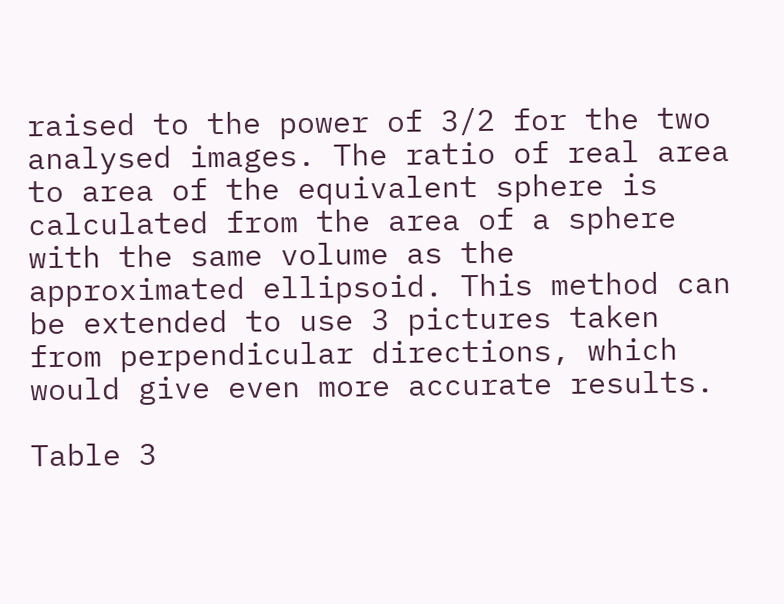raised to the power of 3/2 for the two analysed images. The ratio of real area to area of the equivalent sphere is calculated from the area of a sphere with the same volume as the approximated ellipsoid. This method can be extended to use 3 pictures taken from perpendicular directions, which would give even more accurate results.

Table 3